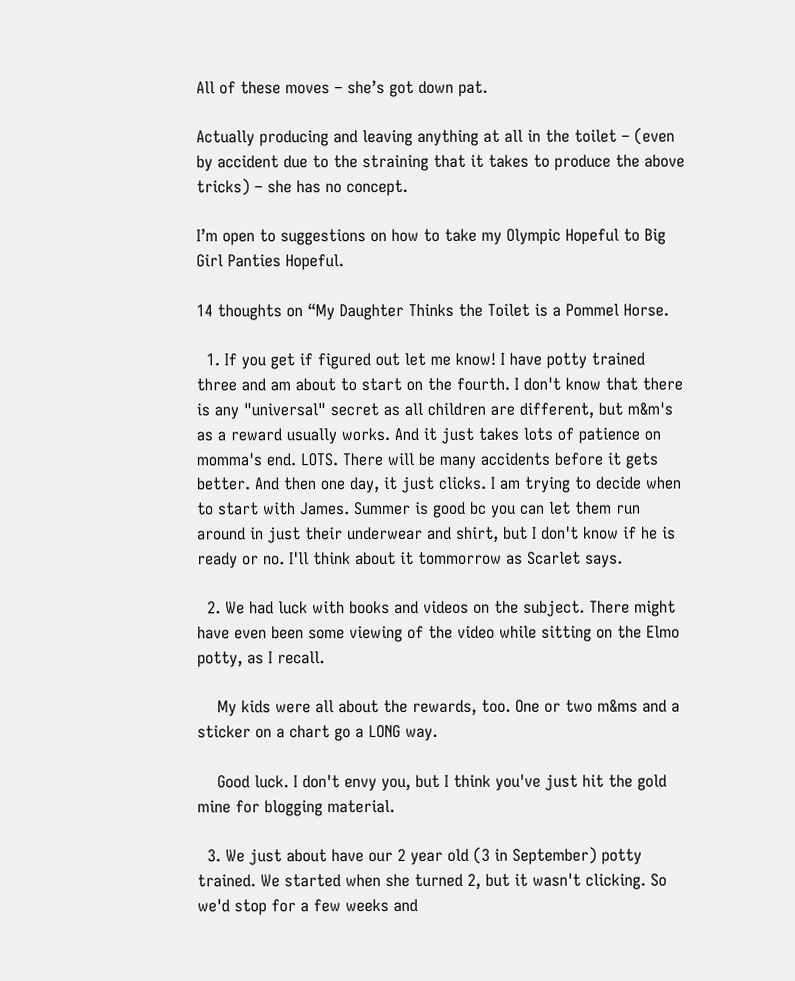All of these moves – she’s got down pat.

Actually producing and leaving anything at all in the toilet – (even by accident due to the straining that it takes to produce the above tricks) – she has no concept.

I’m open to suggestions on how to take my Olympic Hopeful to Big Girl Panties Hopeful.

14 thoughts on “My Daughter Thinks the Toilet is a Pommel Horse.

  1. If you get if figured out let me know! I have potty trained three and am about to start on the fourth. I don't know that there is any "universal" secret as all children are different, but m&m's as a reward usually works. And it just takes lots of patience on momma's end. LOTS. There will be many accidents before it gets better. And then one day, it just clicks. I am trying to decide when to start with James. Summer is good bc you can let them run around in just their underwear and shirt, but I don't know if he is ready or no. I'll think about it tommorrow as Scarlet says.

  2. We had luck with books and videos on the subject. There might have even been some viewing of the video while sitting on the Elmo potty, as I recall.

    My kids were all about the rewards, too. One or two m&ms and a sticker on a chart go a LONG way.

    Good luck. I don't envy you, but I think you've just hit the gold mine for blogging material.

  3. We just about have our 2 year old (3 in September) potty trained. We started when she turned 2, but it wasn't clicking. So we'd stop for a few weeks and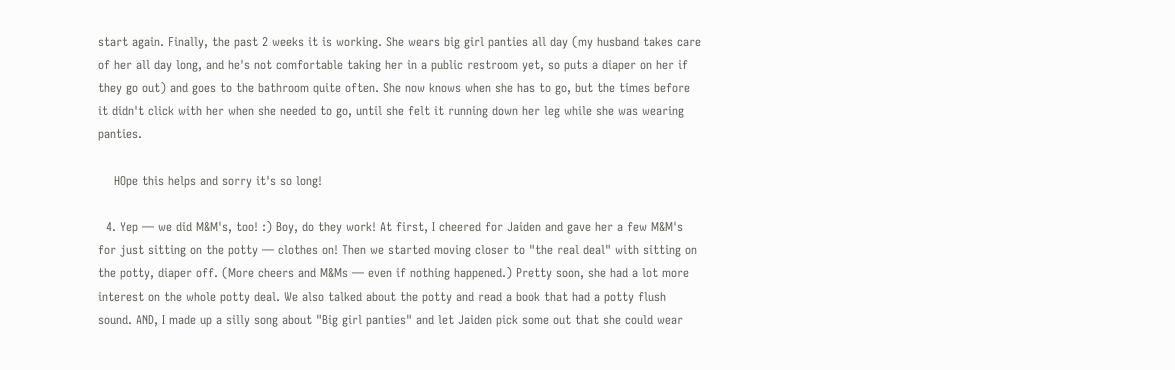start again. Finally, the past 2 weeks it is working. She wears big girl panties all day (my husband takes care of her all day long, and he's not comfortable taking her in a public restroom yet, so puts a diaper on her if they go out) and goes to the bathroom quite often. She now knows when she has to go, but the times before it didn't click with her when she needed to go, until she felt it running down her leg while she was wearing panties.

    HOpe this helps and sorry it's so long!

  4. Yep — we did M&M's, too! :) Boy, do they work! At first, I cheered for Jaiden and gave her a few M&M's for just sitting on the potty — clothes on! Then we started moving closer to "the real deal" with sitting on the potty, diaper off. (More cheers and M&Ms — even if nothing happened.) Pretty soon, she had a lot more interest on the whole potty deal. We also talked about the potty and read a book that had a potty flush sound. AND, I made up a silly song about "Big girl panties" and let Jaiden pick some out that she could wear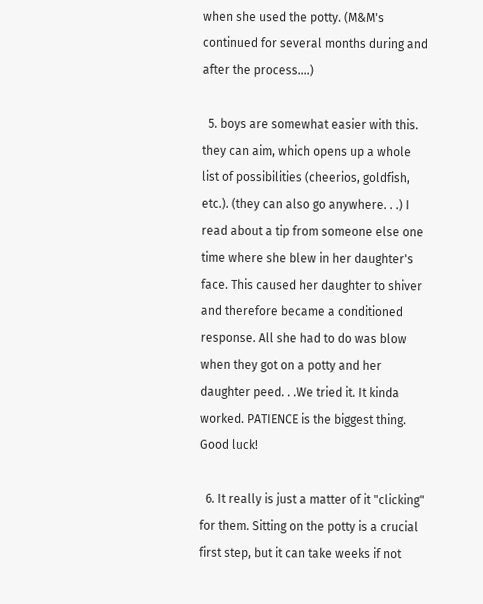when she used the potty. (M&M's continued for several months during and after the process….)

  5. boys are somewhat easier with this. they can aim, which opens up a whole list of possibilities (cheerios, goldfish, etc.). (they can also go anywhere. . .) I read about a tip from someone else one time where she blew in her daughter's face. This caused her daughter to shiver and therefore became a conditioned response. All she had to do was blow when they got on a potty and her daughter peed. . .We tried it. It kinda worked. PATIENCE is the biggest thing. Good luck!

  6. It really is just a matter of it "clicking" for them. Sitting on the potty is a crucial first step, but it can take weeks if not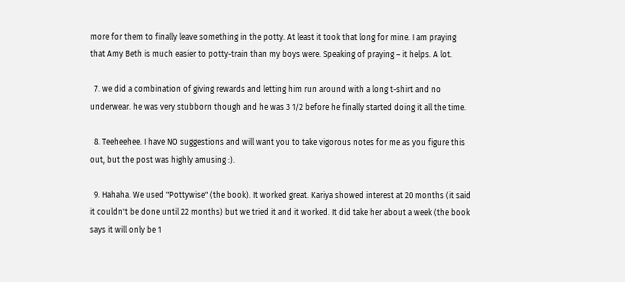more for them to finally leave something in the potty. At least it took that long for mine. I am praying that Amy Beth is much easier to potty-train than my boys were. Speaking of praying – it helps. A lot.

  7. we did a combination of giving rewards and letting him run around with a long t-shirt and no underwear. he was very stubborn though and he was 3 1/2 before he finally started doing it all the time.

  8. Teeheehee. I have NO suggestions and will want you to take vigorous notes for me as you figure this out, but the post was highly amusing :).

  9. Hahaha. We used "Pottywise" (the book). It worked great. Kariya showed interest at 20 months (it said it couldn't be done until 22 months) but we tried it and it worked. It did take her about a week (the book says it will only be 1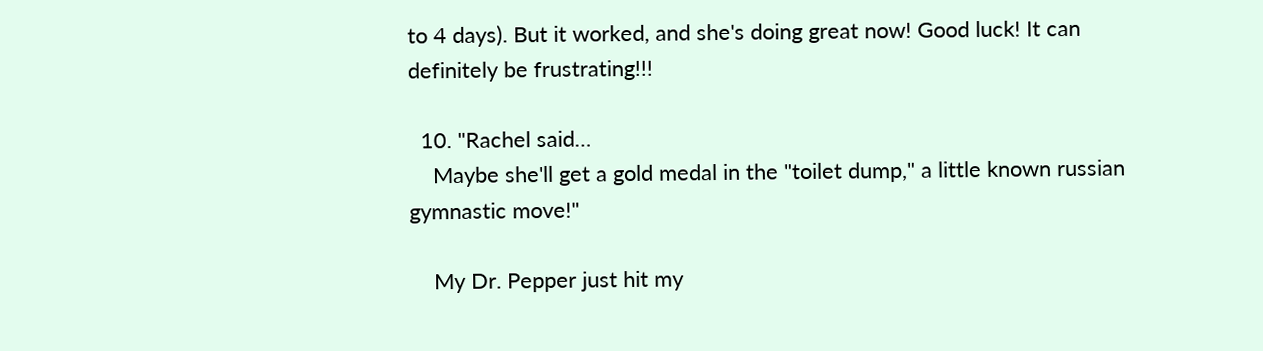to 4 days). But it worked, and she's doing great now! Good luck! It can definitely be frustrating!!!

  10. "Rachel said…
    Maybe she'll get a gold medal in the "toilet dump," a little known russian gymnastic move!"

    My Dr. Pepper just hit my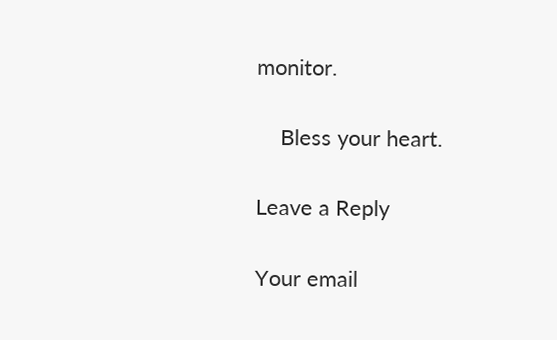monitor.

    Bless your heart.

Leave a Reply

Your email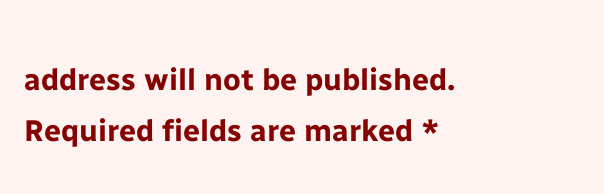address will not be published. Required fields are marked *